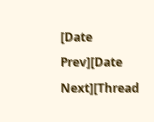[Date Prev][Date Next][Thread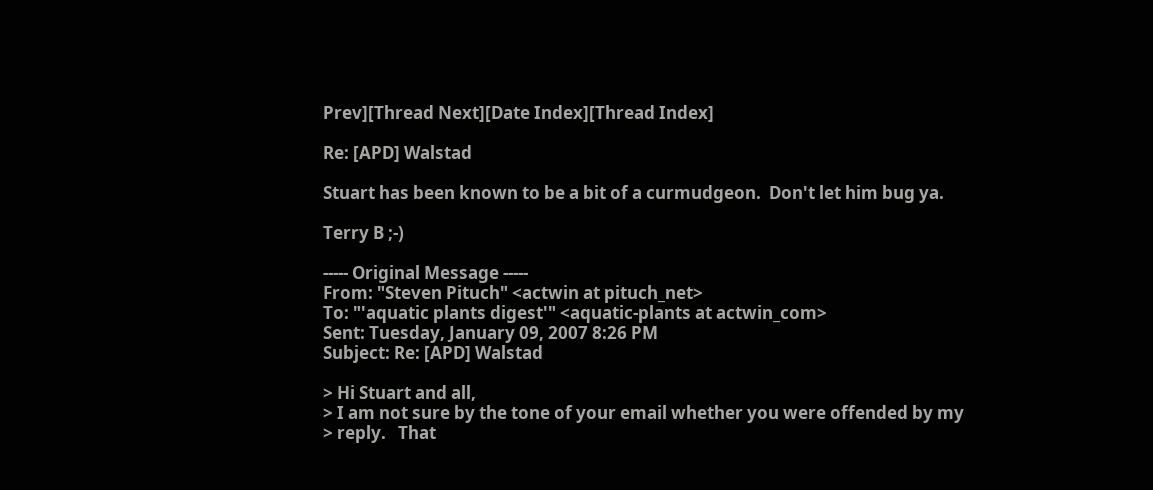Prev][Thread Next][Date Index][Thread Index]

Re: [APD] Walstad

Stuart has been known to be a bit of a curmudgeon.  Don't let him bug ya.

Terry B ;-)

----- Original Message -----
From: "Steven Pituch" <actwin at pituch_net>
To: "'aquatic plants digest'" <aquatic-plants at actwin_com>
Sent: Tuesday, January 09, 2007 8:26 PM
Subject: Re: [APD] Walstad

> Hi Stuart and all,
> I am not sure by the tone of your email whether you were offended by my
> reply.   That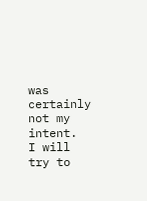was certainly not my intent.  I will try to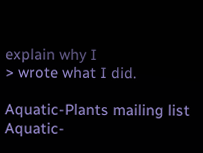explain why I
> wrote what I did.

Aquatic-Plants mailing list
Aquatic-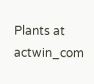Plants at actwin_com